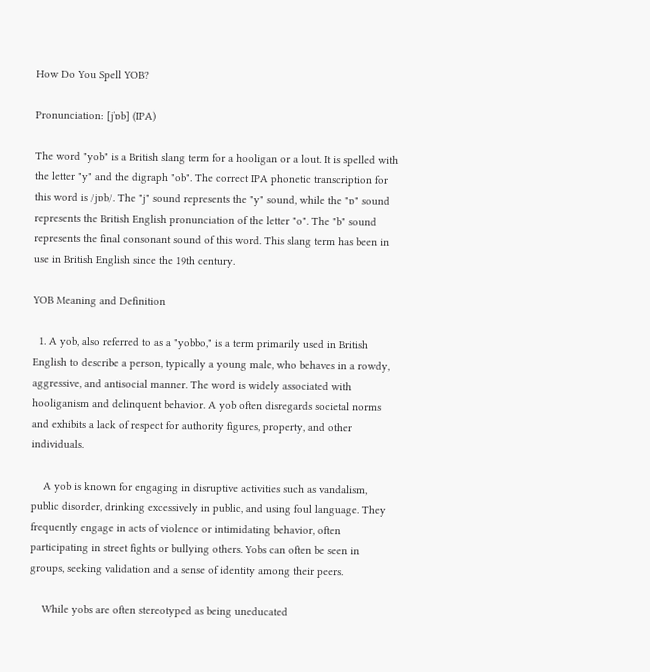How Do You Spell YOB?

Pronunciation: [jˈɒb] (IPA)

The word "yob" is a British slang term for a hooligan or a lout. It is spelled with the letter "y" and the digraph "ob". The correct IPA phonetic transcription for this word is /jɒb/. The "j" sound represents the "y" sound, while the "ɒ" sound represents the British English pronunciation of the letter "o". The "b" sound represents the final consonant sound of this word. This slang term has been in use in British English since the 19th century.

YOB Meaning and Definition

  1. A yob, also referred to as a "yobbo," is a term primarily used in British English to describe a person, typically a young male, who behaves in a rowdy, aggressive, and antisocial manner. The word is widely associated with hooliganism and delinquent behavior. A yob often disregards societal norms and exhibits a lack of respect for authority figures, property, and other individuals.

    A yob is known for engaging in disruptive activities such as vandalism, public disorder, drinking excessively in public, and using foul language. They frequently engage in acts of violence or intimidating behavior, often participating in street fights or bullying others. Yobs can often be seen in groups, seeking validation and a sense of identity among their peers.

    While yobs are often stereotyped as being uneducated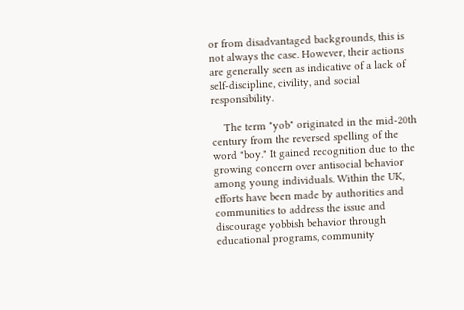or from disadvantaged backgrounds, this is not always the case. However, their actions are generally seen as indicative of a lack of self-discipline, civility, and social responsibility.

    The term "yob" originated in the mid-20th century from the reversed spelling of the word "boy." It gained recognition due to the growing concern over antisocial behavior among young individuals. Within the UK, efforts have been made by authorities and communities to address the issue and discourage yobbish behavior through educational programs, community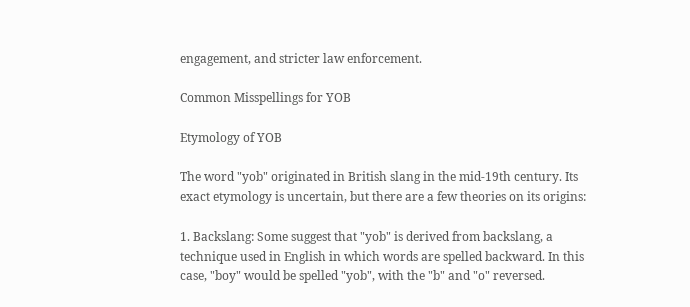engagement, and stricter law enforcement.

Common Misspellings for YOB

Etymology of YOB

The word "yob" originated in British slang in the mid-19th century. Its exact etymology is uncertain, but there are a few theories on its origins:

1. Backslang: Some suggest that "yob" is derived from backslang, a technique used in English in which words are spelled backward. In this case, "boy" would be spelled "yob", with the "b" and "o" reversed.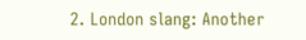2. London slang: Another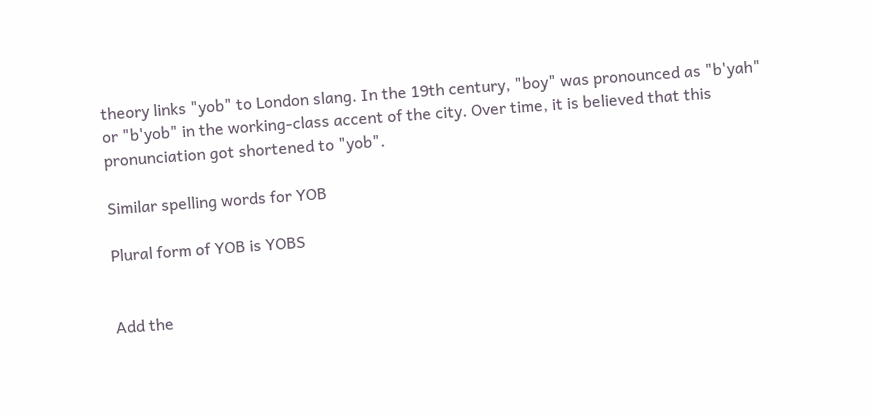theory links "yob" to London slang. In the 19th century, "boy" was pronounced as "b'yah" or "b'yob" in the working-class accent of the city. Over time, it is believed that this pronunciation got shortened to "yob".

Similar spelling words for YOB

Plural form of YOB is YOBS


Add the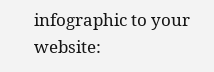infographic to your website: